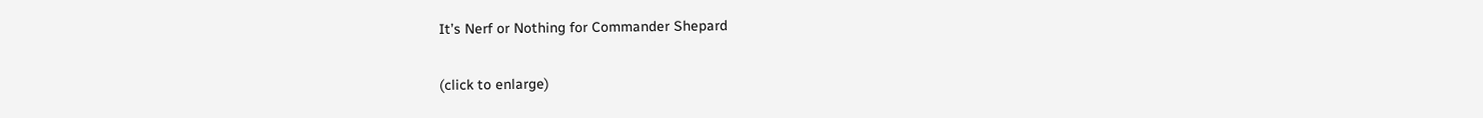It’s Nerf or Nothing for Commander Shepard

(click to enlarge)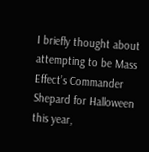I briefly thought about attempting to be Mass Effect’s Commander Shepard for Halloween this year,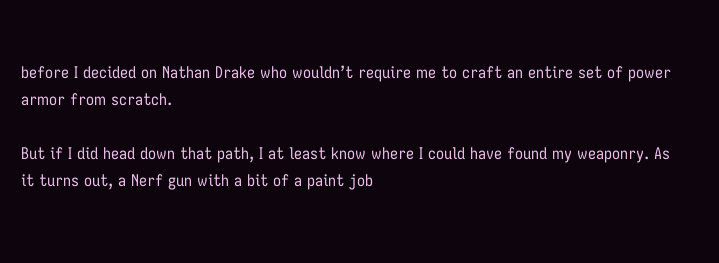before I decided on Nathan Drake who wouldn’t require me to craft an entire set of power armor from scratch.

But if I did head down that path, I at least know where I could have found my weaponry. As it turns out, a Nerf gun with a bit of a paint job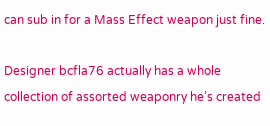can sub in for a Mass Effect weapon just fine.

Designer bcfla76 actually has a whole collection of assorted weaponry he’s created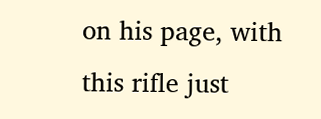on his page, with this rifle just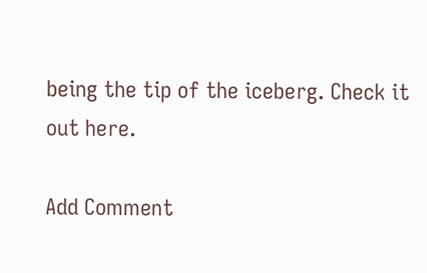being the tip of the iceberg. Check it out here.

Add Comment